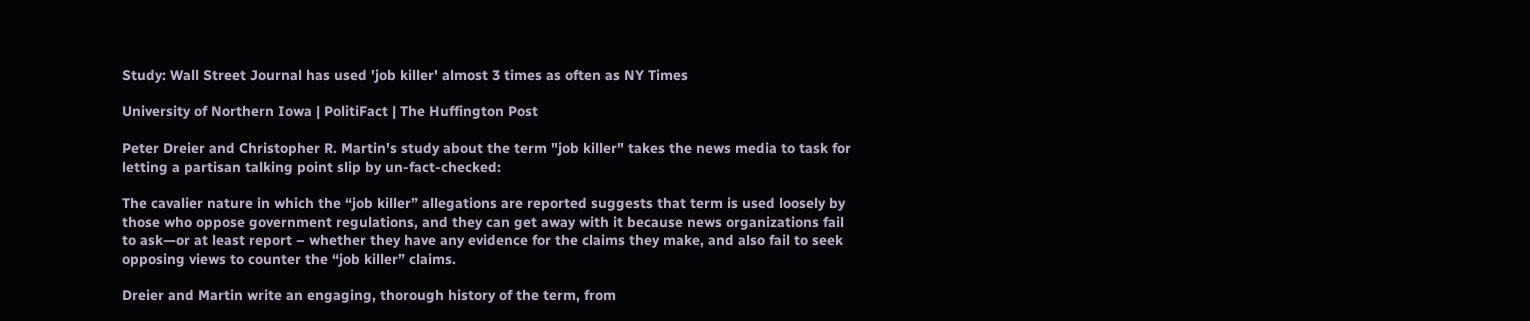Study: Wall Street Journal has used 'job killer' almost 3 times as often as NY Times

University of Northern Iowa | PolitiFact | The Huffington Post

Peter Dreier and Christopher R. Martin's study about the term "job killer" takes the news media to task for letting a partisan talking point slip by un-fact-checked:

The cavalier nature in which the “job killer” allegations are reported suggests that term is used loosely by those who oppose government regulations, and they can get away with it because news organizations fail to ask—or at least report – whether they have any evidence for the claims they make, and also fail to seek opposing views to counter the “job killer” claims.

Dreier and Martin write an engaging, thorough history of the term, from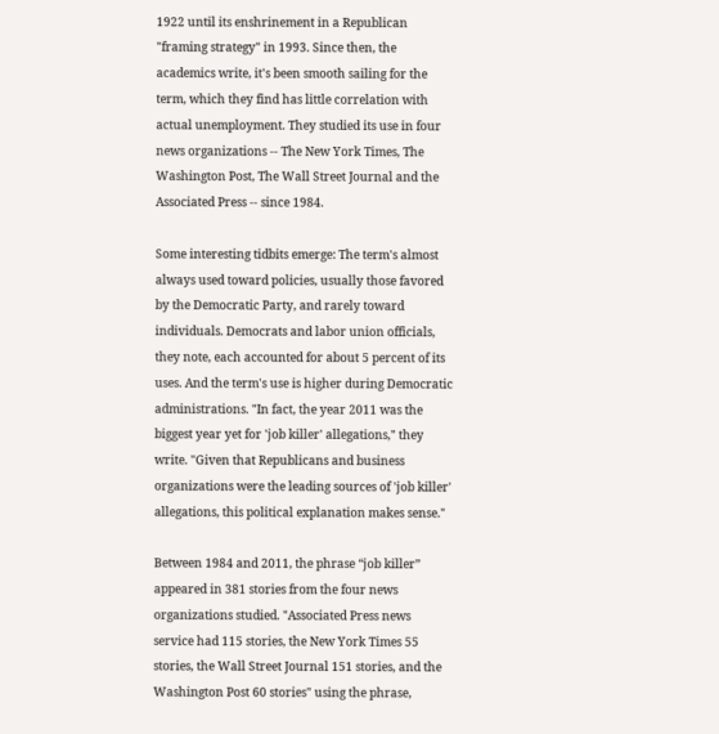1922 until its enshrinement in a Republican "framing strategy" in 1993. Since then, the academics write, it's been smooth sailing for the term, which they find has little correlation with actual unemployment. They studied its use in four news organizations -- The New York Times, The Washington Post, The Wall Street Journal and the Associated Press -- since 1984.

Some interesting tidbits emerge: The term's almost always used toward policies, usually those favored by the Democratic Party, and rarely toward individuals. Democrats and labor union officials, they note, each accounted for about 5 percent of its uses. And the term's use is higher during Democratic administrations. "In fact, the year 2011 was the biggest year yet for 'job killer' allegations," they write. "Given that Republicans and business organizations were the leading sources of 'job killer' allegations, this political explanation makes sense."

Between 1984 and 2011, the phrase “job killer” appeared in 381 stories from the four news organizations studied. "Associated Press news service had 115 stories, the New York Times 55 stories, the Wall Street Journal 151 stories, and the Washington Post 60 stories" using the phrase,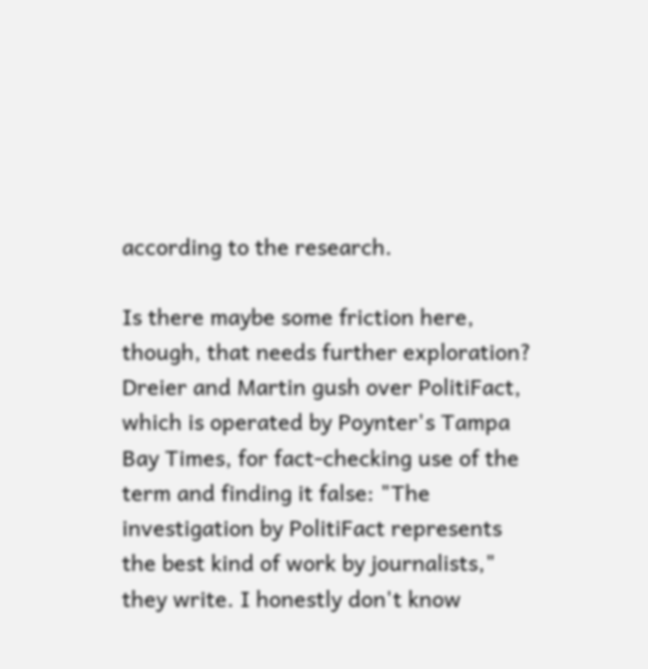according to the research.

Is there maybe some friction here, though, that needs further exploration? Dreier and Martin gush over PolitiFact, which is operated by Poynter's Tampa Bay Times, for fact-checking use of the term and finding it false: "The investigation by PolitiFact represents the best kind of work by journalists," they write. I honestly don't know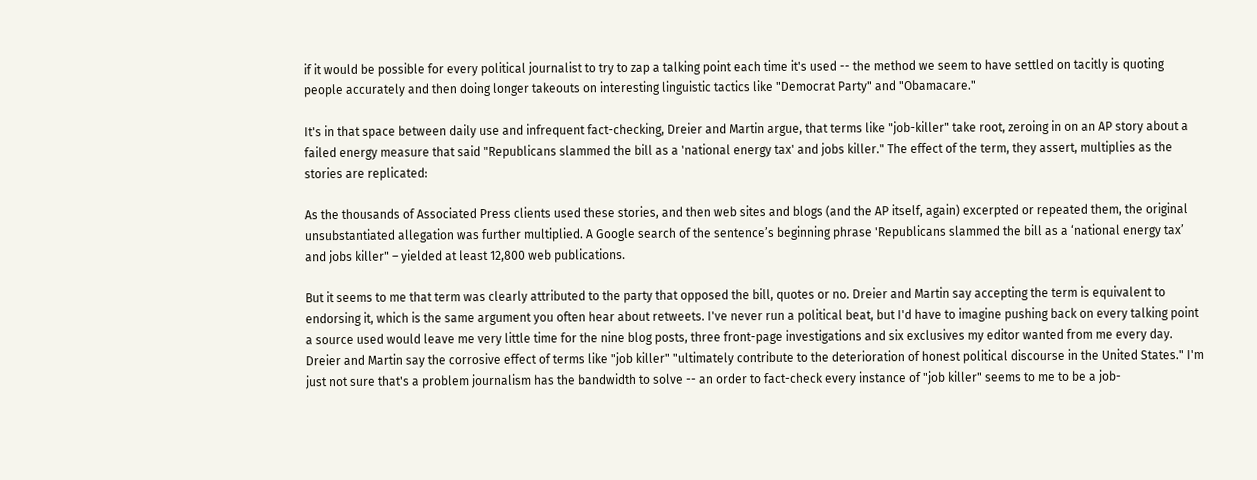if it would be possible for every political journalist to try to zap a talking point each time it's used -- the method we seem to have settled on tacitly is quoting people accurately and then doing longer takeouts on interesting linguistic tactics like "Democrat Party" and "Obamacare."

It's in that space between daily use and infrequent fact-checking, Dreier and Martin argue, that terms like "job-killer" take root, zeroing in on an AP story about a failed energy measure that said "Republicans slammed the bill as a 'national energy tax' and jobs killer." The effect of the term, they assert, multiplies as the stories are replicated:

As the thousands of Associated Press clients used these stories, and then web sites and blogs (and the AP itself, again) excerpted or repeated them, the original unsubstantiated allegation was further multiplied. A Google search of the sentence’s beginning phrase 'Republicans slammed the bill as a ‘national energy tax’ and jobs killer" – yielded at least 12,800 web publications.

But it seems to me that term was clearly attributed to the party that opposed the bill, quotes or no. Dreier and Martin say accepting the term is equivalent to endorsing it, which is the same argument you often hear about retweets. I've never run a political beat, but I'd have to imagine pushing back on every talking point a source used would leave me very little time for the nine blog posts, three front-page investigations and six exclusives my editor wanted from me every day. Dreier and Martin say the corrosive effect of terms like "job killer" "ultimately contribute to the deterioration of honest political discourse in the United States." I'm just not sure that's a problem journalism has the bandwidth to solve -- an order to fact-check every instance of "job killer" seems to me to be a job-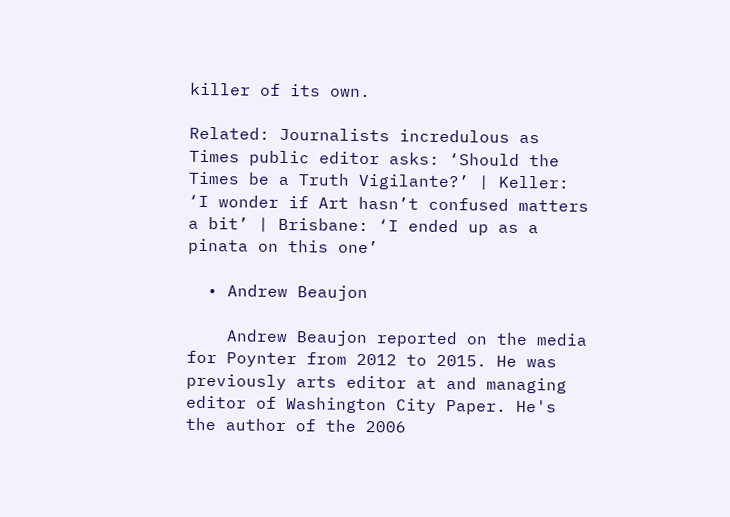killer of its own.

Related: Journalists incredulous as Times public editor asks: ‘Should the Times be a Truth Vigilante?’ | Keller: ‘I wonder if Art hasn’t confused matters a bit’ | Brisbane: ‘I ended up as a pinata on this one’

  • Andrew Beaujon

    Andrew Beaujon reported on the media for Poynter from 2012 to 2015. He was previously arts editor at and managing editor of Washington City Paper. He's the author of the 2006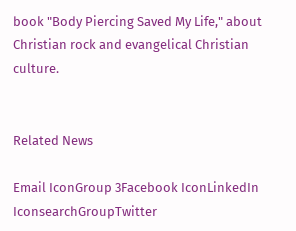book "Body Piercing Saved My Life," about Christian rock and evangelical Christian culture.


Related News

Email IconGroup 3Facebook IconLinkedIn IconsearchGroupTwitter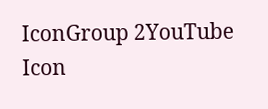IconGroup 2YouTube Icon